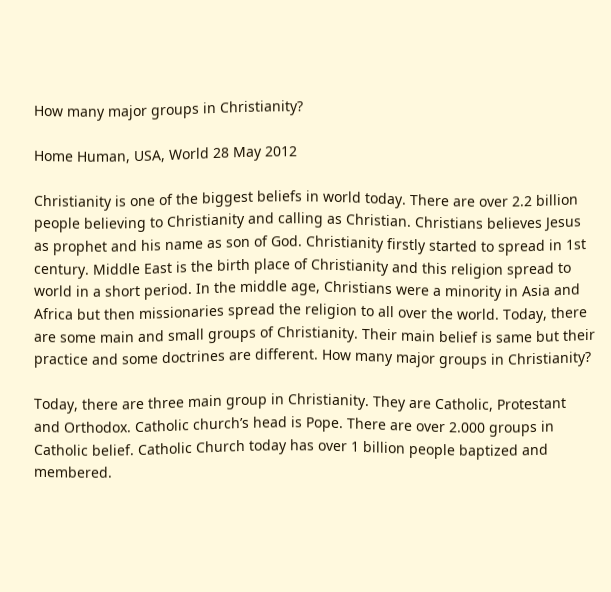How many major groups in Christianity?

Home Human, USA, World 28 May 2012

Christianity is one of the biggest beliefs in world today. There are over 2.2 billion people believing to Christianity and calling as Christian. Christians believes Jesus as prophet and his name as son of God. Christianity firstly started to spread in 1st century. Middle East is the birth place of Christianity and this religion spread to world in a short period. In the middle age, Christians were a minority in Asia and Africa but then missionaries spread the religion to all over the world. Today, there are some main and small groups of Christianity. Their main belief is same but their practice and some doctrines are different. How many major groups in Christianity?

Today, there are three main group in Christianity. They are Catholic, Protestant and Orthodox. Catholic church’s head is Pope. There are over 2.000 groups in Catholic belief. Catholic Church today has over 1 billion people baptized and membered.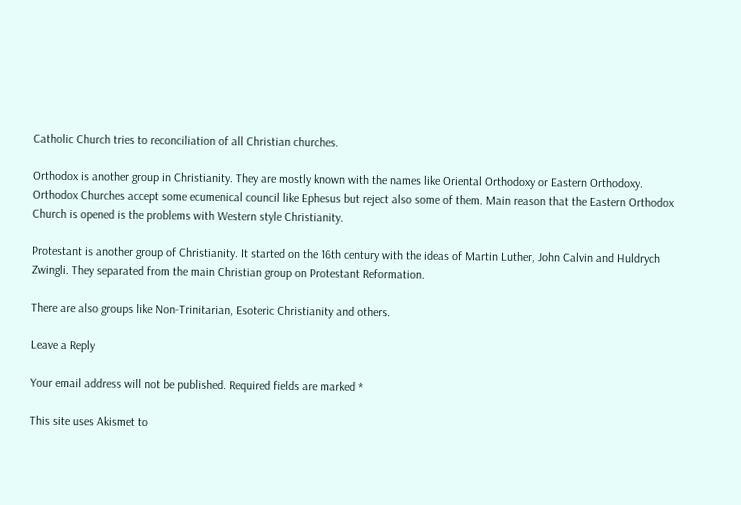Catholic Church tries to reconciliation of all Christian churches.

Orthodox is another group in Christianity. They are mostly known with the names like Oriental Orthodoxy or Eastern Orthodoxy. Orthodox Churches accept some ecumenical council like Ephesus but reject also some of them. Main reason that the Eastern Orthodox Church is opened is the problems with Western style Christianity.

Protestant is another group of Christianity. It started on the 16th century with the ideas of Martin Luther, John Calvin and Huldrych Zwingli. They separated from the main Christian group on Protestant Reformation.

There are also groups like Non-Trinitarian, Esoteric Christianity and others.

Leave a Reply

Your email address will not be published. Required fields are marked *

This site uses Akismet to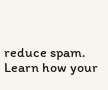reduce spam. Learn how your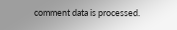comment data is processed.